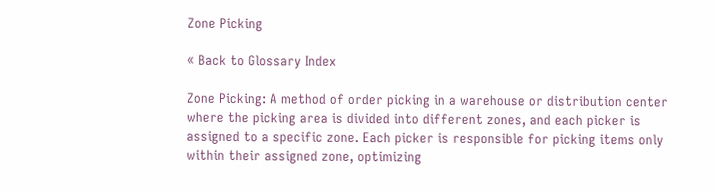Zone Picking

« Back to Glossary Index

Zone Picking: A method of order picking in a warehouse or distribution center where the picking area is divided into different zones, and each picker is assigned to a specific zone. Each picker is responsible for picking items only within their assigned zone, optimizing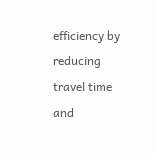efficiency by reducing travel time and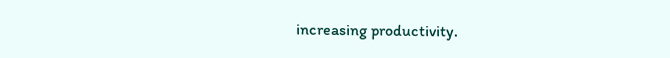increasing productivity.